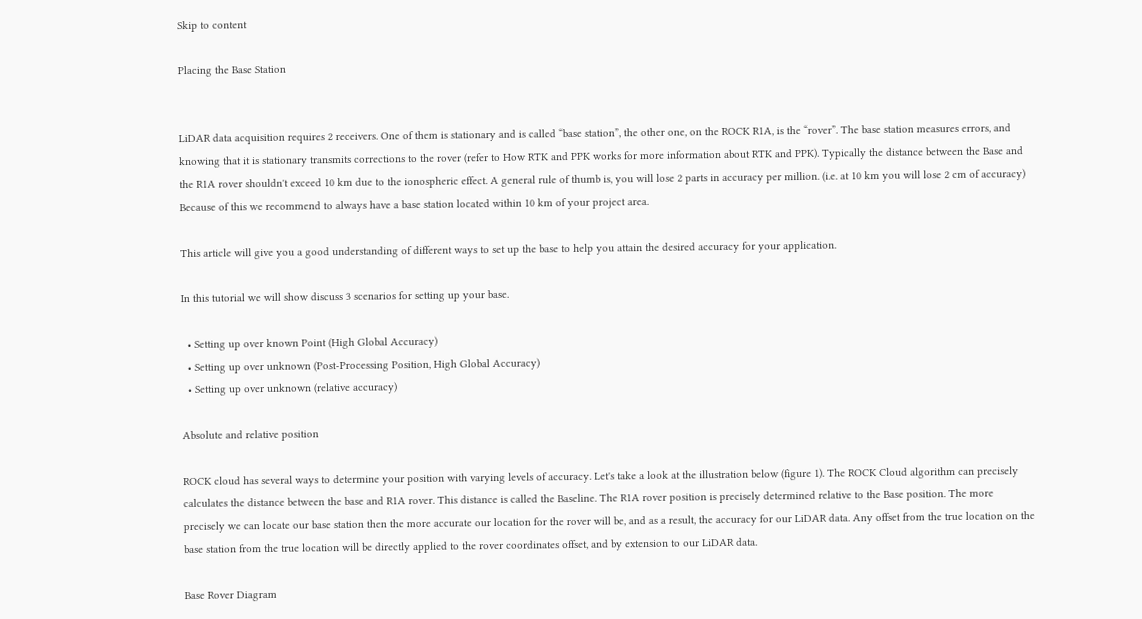Skip to content

Placing the Base Station


LiDAR data acquisition requires 2 receivers. One of them is stationary and is called “base station”, the other one, on the ROCK R1A, is the “rover”. The base station measures errors, and knowing that it is stationary transmits corrections to the rover (refer to How RTK and PPK works for more information about RTK and PPK). Typically the distance between the Base and the R1A rover shouldn't exceed 10 km due to the ionospheric effect. A general rule of thumb is, you will lose 2 parts in accuracy per million. (i.e. at 10 km you will lose 2 cm of accuracy) Because of this we recommend to always have a base station located within 10 km of your project area.

This article will give you a good understanding of different ways to set up the base to help you attain the desired accuracy for your application.

In this tutorial we will show discuss 3 scenarios for setting up your base.

  • Setting up over known Point (High Global Accuracy)
  • Setting up over unknown (Post-Processing Position, High Global Accuracy)
  • Setting up over unknown (relative accuracy)

Absolute and relative position

ROCK cloud has several ways to determine your position with varying levels of accuracy. Let's take a look at the illustration below (figure 1). The ROCK Cloud algorithm can precisely calculates the distance between the base and R1A rover. This distance is called the Baseline. The R1A rover position is precisely determined relative to the Base position. The more precisely we can locate our base station then the more accurate our location for the rover will be, and as a result, the accuracy for our LiDAR data. Any offset from the true location on the base station from the true location will be directly applied to the rover coordinates offset, and by extension to our LiDAR data.

Base Rover Diagram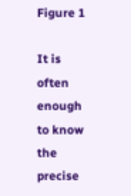Figure 1

It is often enough to know the precise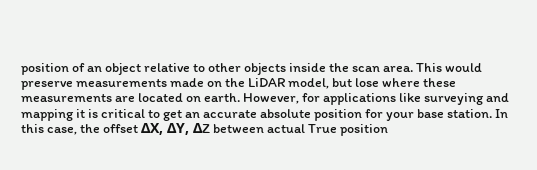position of an object relative to other objects inside the scan area. This would preserve measurements made on the LiDAR model, but lose where these measurements are located on earth. However, for applications like surveying and mapping it is critical to get an accurate absolute position for your base station. In this case, the offset ΔX, ΔY, ΔZ between actual True position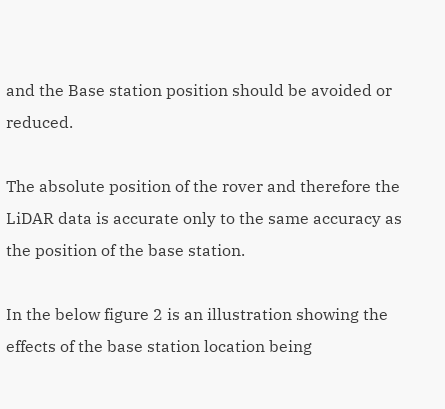and the Base station position should be avoided or reduced.

The absolute position of the rover and therefore the LiDAR data is accurate only to the same accuracy as the position of the base station.

In the below figure 2 is an illustration showing the effects of the base station location being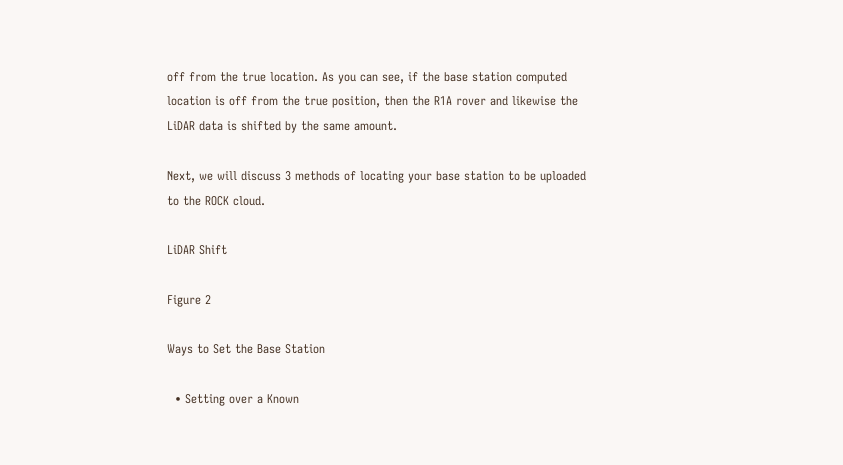off from the true location. As you can see, if the base station computed location is off from the true position, then the R1A rover and likewise the LiDAR data is shifted by the same amount.

Next, we will discuss 3 methods of locating your base station to be uploaded to the ROCK cloud.

LiDAR Shift

Figure 2

Ways to Set the Base Station

  • Setting over a Known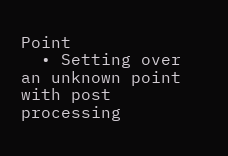Point
  • Setting over an unknown point with post processing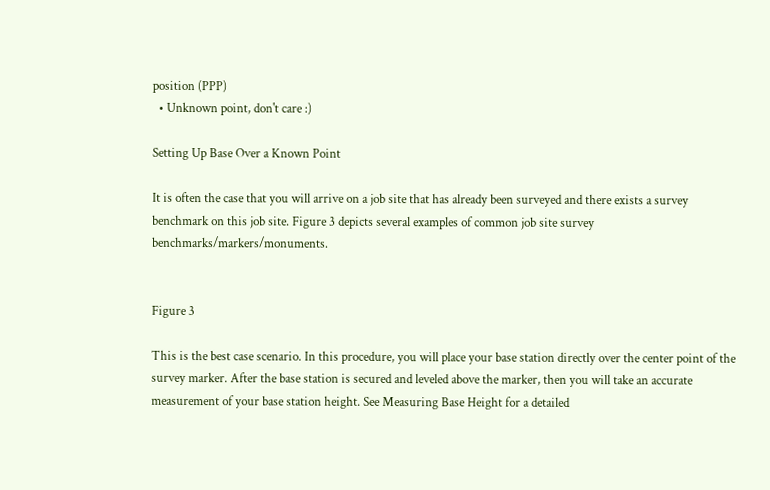position (PPP)
  • Unknown point, don't care :)

Setting Up Base Over a Known Point

It is often the case that you will arrive on a job site that has already been surveyed and there exists a survey benchmark on this job site. Figure 3 depicts several examples of common job site survey benchmarks/markers/monuments.


Figure 3

This is the best case scenario. In this procedure, you will place your base station directly over the center point of the survey marker. After the base station is secured and leveled above the marker, then you will take an accurate measurement of your base station height. See Measuring Base Height for a detailed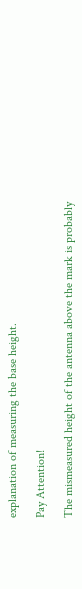explanation of measuring the base height.

Pay Attention!

The mismeasured height of the antenna above the mark is probably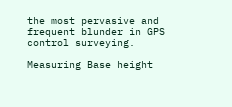the most pervasive and frequent blunder in GPS control surveying.

Measuring Base height